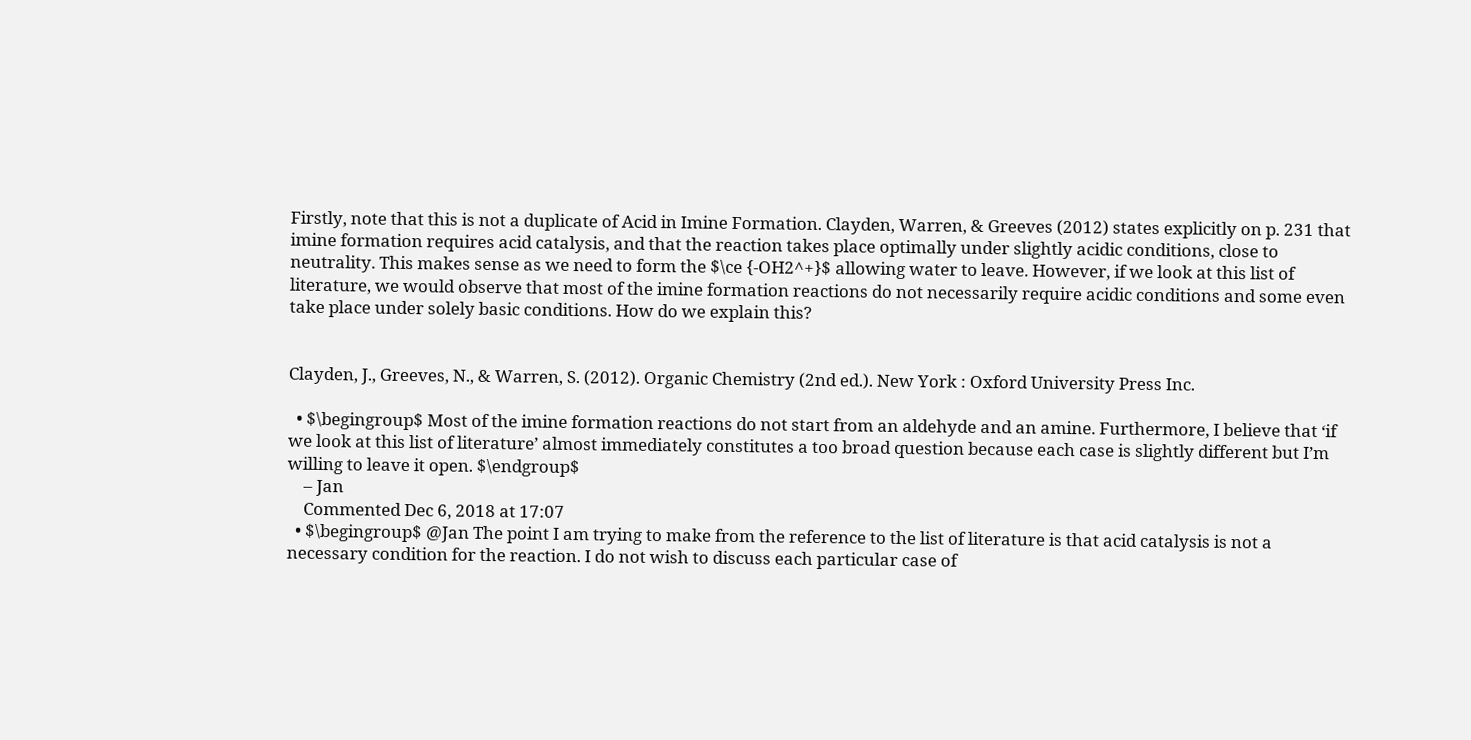Firstly, note that this is not a duplicate of Acid in Imine Formation. Clayden, Warren, & Greeves (2012) states explicitly on p. 231 that imine formation requires acid catalysis, and that the reaction takes place optimally under slightly acidic conditions, close to neutrality. This makes sense as we need to form the $\ce {-OH2^+}$ allowing water to leave. However, if we look at this list of literature, we would observe that most of the imine formation reactions do not necessarily require acidic conditions and some even take place under solely basic conditions. How do we explain this?


Clayden, J., Greeves, N., & Warren, S. (2012). Organic Chemistry (2nd ed.). New York : Oxford University Press Inc.

  • $\begingroup$ Most of the imine formation reactions do not start from an aldehyde and an amine. Furthermore, I believe that ‘if we look at this list of literature’ almost immediately constitutes a too broad question because each case is slightly different but I’m willing to leave it open. $\endgroup$
    – Jan
    Commented Dec 6, 2018 at 17:07
  • $\begingroup$ @Jan The point I am trying to make from the reference to the list of literature is that acid catalysis is not a necessary condition for the reaction. I do not wish to discuss each particular case of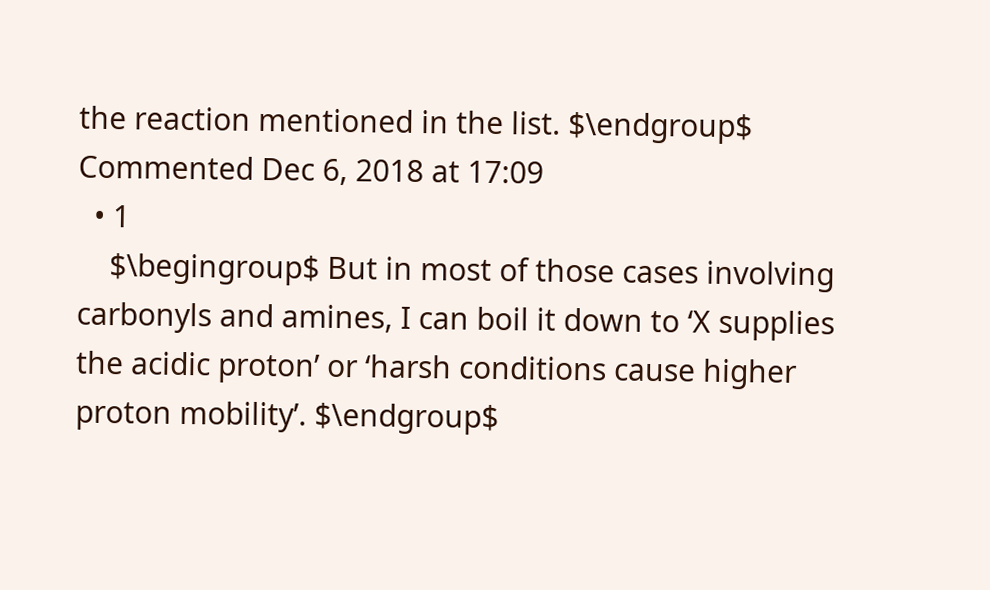the reaction mentioned in the list. $\endgroup$ Commented Dec 6, 2018 at 17:09
  • 1
    $\begingroup$ But in most of those cases involving carbonyls and amines, I can boil it down to ‘X supplies the acidic proton’ or ‘harsh conditions cause higher proton mobility’. $\endgroup$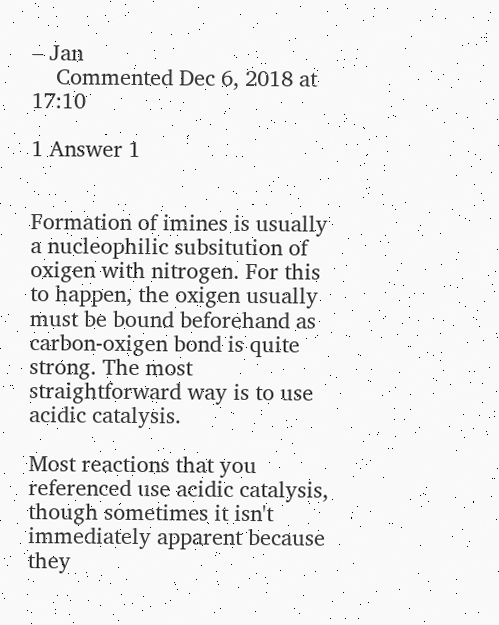– Jan
    Commented Dec 6, 2018 at 17:10

1 Answer 1


Formation of imines is usually a nucleophilic subsitution of oxigen with nitrogen. For this to happen, the oxigen usually must be bound beforehand as carbon-oxigen bond is quite strong. The most straightforward way is to use acidic catalysis.

Most reactions that you referenced use acidic catalysis, though sometimes it isn't immediately apparent because they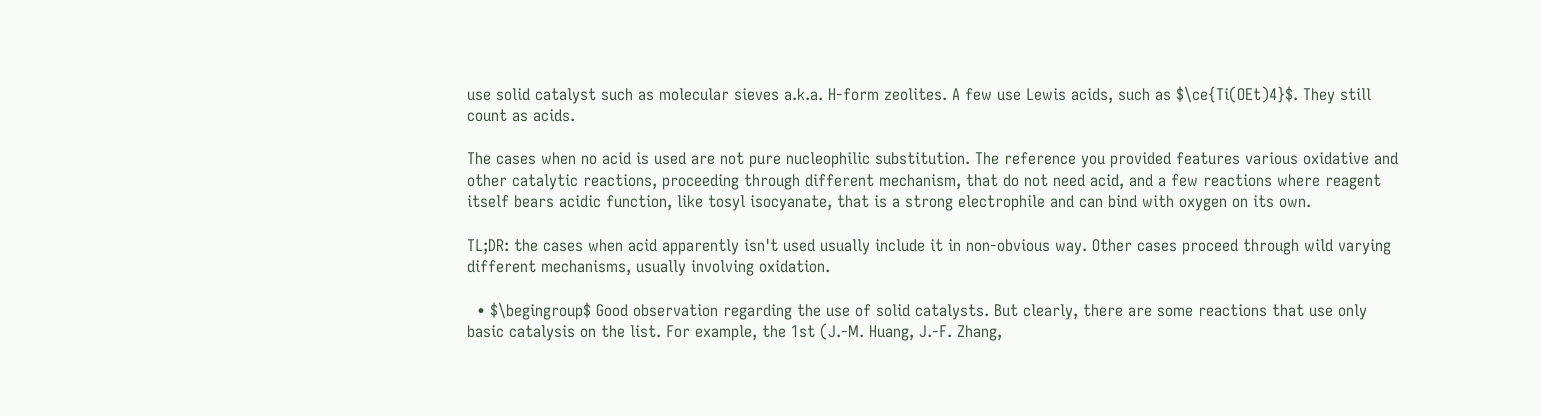use solid catalyst such as molecular sieves a.k.a. H-form zeolites. A few use Lewis acids, such as $\ce{Ti(OEt)4}$. They still count as acids.

The cases when no acid is used are not pure nucleophilic substitution. The reference you provided features various oxidative and other catalytic reactions, proceeding through different mechanism, that do not need acid, and a few reactions where reagent itself bears acidic function, like tosyl isocyanate, that is a strong electrophile and can bind with oxygen on its own.

TL;DR: the cases when acid apparently isn't used usually include it in non-obvious way. Other cases proceed through wild varying different mechanisms, usually involving oxidation.

  • $\begingroup$ Good observation regarding the use of solid catalysts. But clearly, there are some reactions that use only basic catalysis on the list. For example, the 1st (J.-M. Huang, J.-F. Zhang,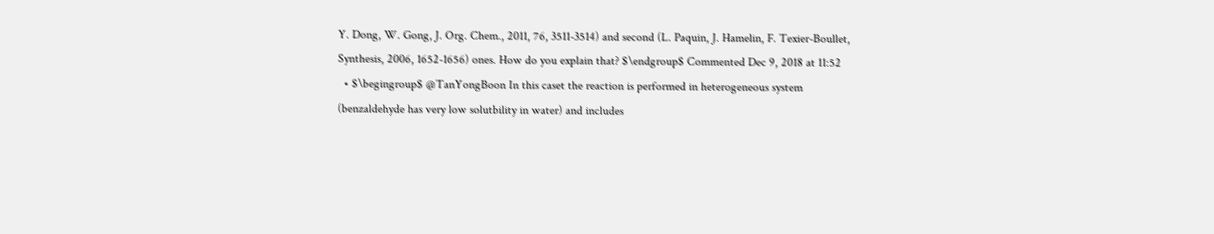Y. Dong, W. Gong, J. Org. Chem., 2011, 76, 3511-3514) and second (L. Paquin, J. Hamelin, F. Texier-Boullet, Synthesis, 2006, 1652-1656) ones. How do you explain that? $\endgroup$ Commented Dec 9, 2018 at 11:52
  • $\begingroup$ @TanYongBoon In this caset the reaction is performed in heterogeneous system (benzaldehyde has very low solutbility in water) and includes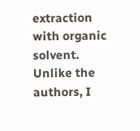extraction with organic solvent. Unlike the authors, I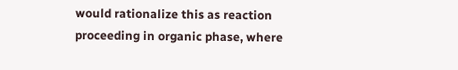would rationalize this as reaction proceeding in organic phase, where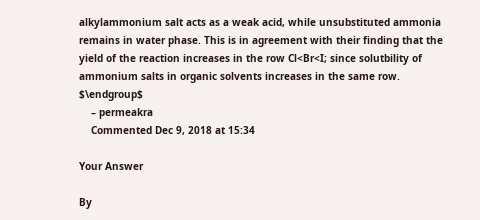alkylammonium salt acts as a weak acid, while unsubstituted ammonia remains in water phase. This is in agreement with their finding that the yield of the reaction increases in the row Cl<Br<I; since solutbility of ammonium salts in organic solvents increases in the same row. $\endgroup$
    – permeakra
    Commented Dec 9, 2018 at 15:34

Your Answer

By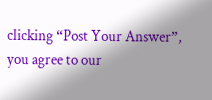clicking “Post Your Answer”, you agree to our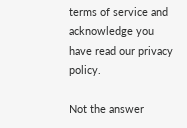terms of service and acknowledge you have read our privacy policy.

Not the answer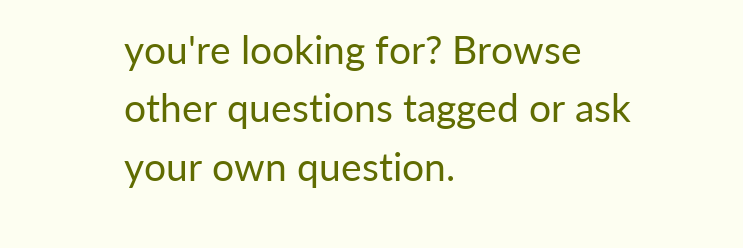you're looking for? Browse other questions tagged or ask your own question.